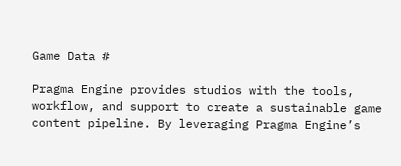Game Data #

Pragma Engine provides studios with the tools, workflow, and support to create a sustainable game content pipeline. By leveraging Pragma Engine’s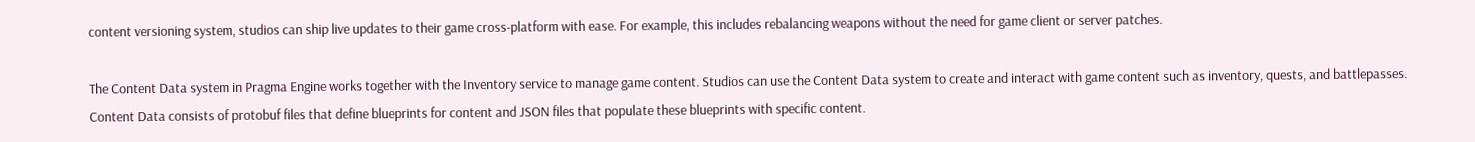content versioning system, studios can ship live updates to their game cross-platform with ease. For example, this includes rebalancing weapons without the need for game client or server patches.

The Content Data system in Pragma Engine works together with the Inventory service to manage game content. Studios can use the Content Data system to create and interact with game content such as inventory, quests, and battlepasses. Content Data consists of protobuf files that define blueprints for content and JSON files that populate these blueprints with specific content.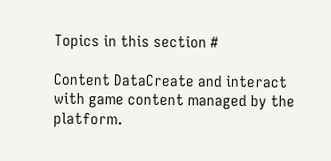Topics in this section #

Content DataCreate and interact with game content managed by the platform.